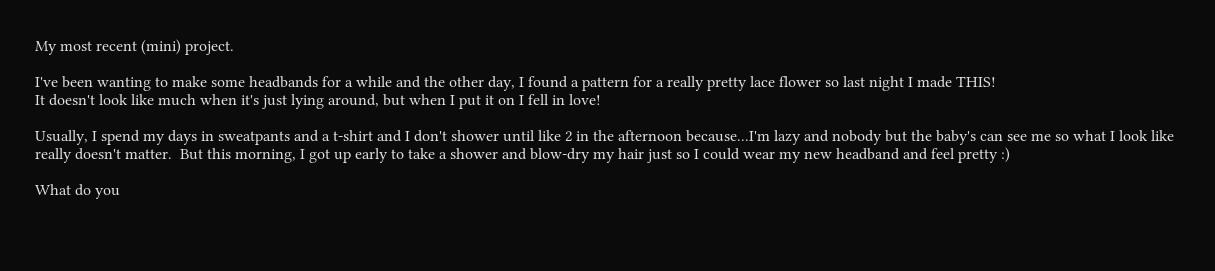My most recent (mini) project.

I've been wanting to make some headbands for a while and the other day, I found a pattern for a really pretty lace flower so last night I made THIS!
It doesn't look like much when it's just lying around, but when I put it on I fell in love!

Usually, I spend my days in sweatpants and a t-shirt and I don't shower until like 2 in the afternoon because...I'm lazy and nobody but the baby's can see me so what I look like really doesn't matter.  But this morning, I got up early to take a shower and blow-dry my hair just so I could wear my new headband and feel pretty :)

What do you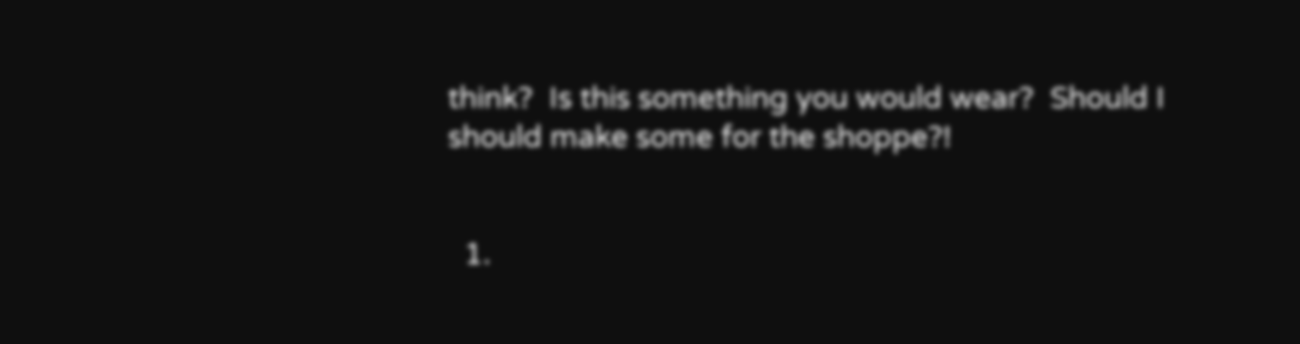think?  Is this something you would wear?  Should I should make some for the shoppe?!


  1.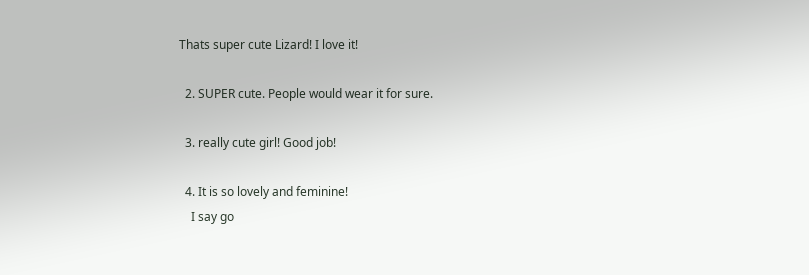Thats super cute Lizard! I love it!

  2. SUPER cute. People would wear it for sure.

  3. really cute girl! Good job!

  4. It is so lovely and feminine!
    I say go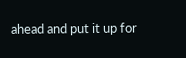ahead and put it up for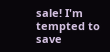sale! I'm tempted to save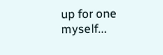up for one myself...